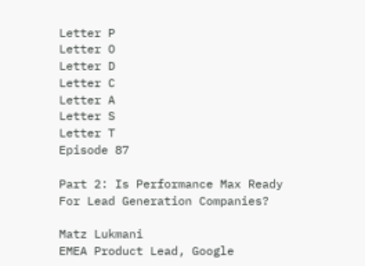Letter P
Letter O
Letter D
Letter C
Letter A
Letter S
Letter T
Episode 87

Part 2: Is Performance Max Ready For Lead Generation Companies?

Matz Lukmani
EMEA Product Lead, Google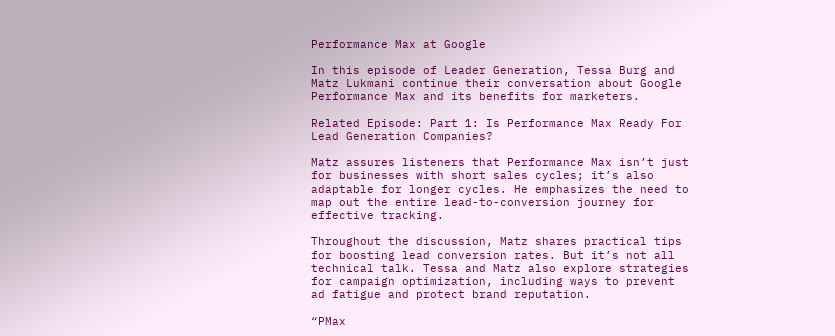Performance Max at Google

In this episode of Leader Generation, Tessa Burg and Matz Lukmani continue their conversation about Google Performance Max and its benefits for marketers.

Related Episode: Part 1: Is Performance Max Ready For Lead Generation Companies?

Matz assures listeners that Performance Max isn’t just for businesses with short sales cycles; it’s also adaptable for longer cycles. He emphasizes the need to map out the entire lead-to-conversion journey for effective tracking.

Throughout the discussion, Matz shares practical tips for boosting lead conversion rates. But it’s not all technical talk. Tessa and Matz also explore strategies for campaign optimization, including ways to prevent ad fatigue and protect brand reputation.

“PMax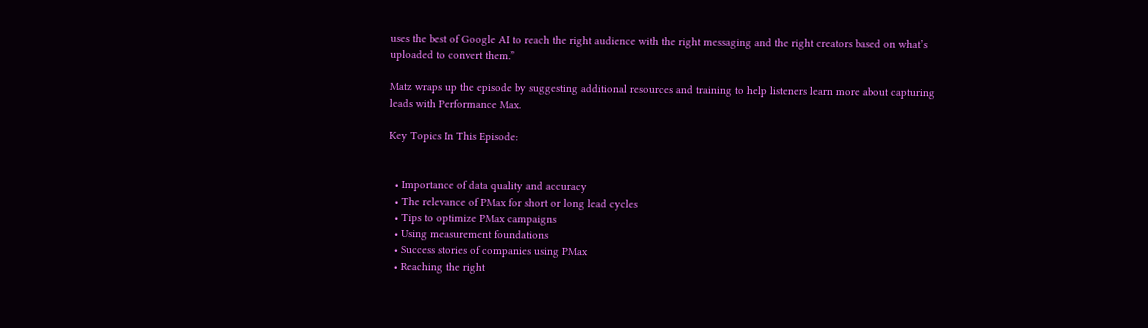uses the best of Google AI to reach the right audience with the right messaging and the right creators based on what’s uploaded to convert them.”

Matz wraps up the episode by suggesting additional resources and training to help listeners learn more about capturing leads with Performance Max.

Key Topics In This Episode:


  • Importance of data quality and accuracy
  • The relevance of PMax for short or long lead cycles
  • Tips to optimize PMax campaigns
  • Using measurement foundations
  • Success stories of companies using PMax
  • Reaching the right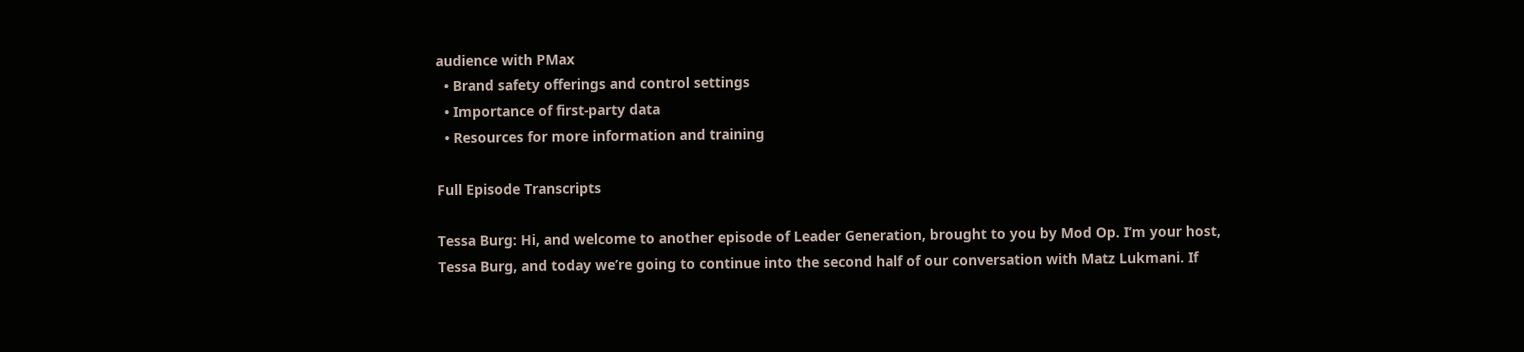audience with PMax
  • Brand safety offerings and control settings
  • Importance of first-party data
  • Resources for more information and training

Full Episode Transcripts

Tessa Burg: Hi, and welcome to another episode of Leader Generation, brought to you by Mod Op. I’m your host, Tessa Burg, and today we’re going to continue into the second half of our conversation with Matz Lukmani. If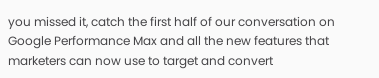you missed it, catch the first half of our conversation on Google Performance Max and all the new features that marketers can now use to target and convert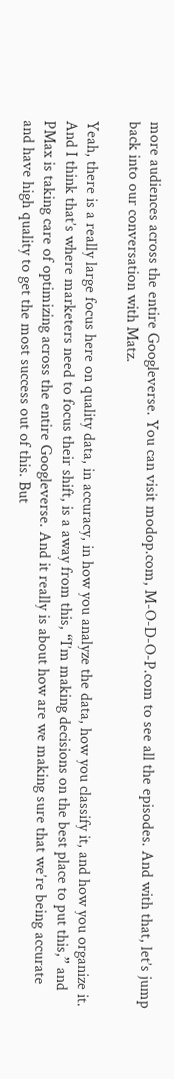more audiences across the entire Googleverse. You can visit modop.com, M-O-D-O-P.com to see all the episodes. And with that, let’s jump back into our conversation with Matz.

Yeah, there is a really large focus here on quality data, in accuracy, in how you analyze the data, how you classify it, and how you organize it. And I think that’s where marketers need to focus their shift, is a away from this, “I’m making decisions on the best place to put this,” and PMax is taking care of optimizing across the entire Googleverse. And it really is about how are we making sure that we’re being accurate and have high quality to get the most success out of this. But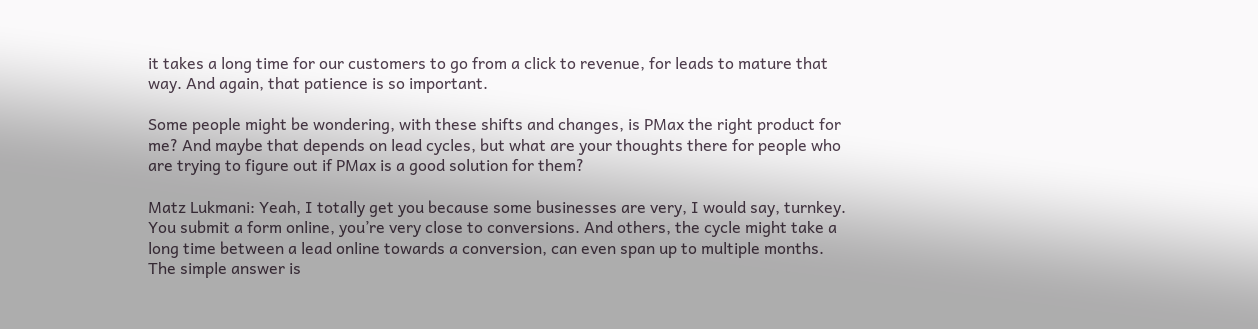it takes a long time for our customers to go from a click to revenue, for leads to mature that way. And again, that patience is so important.

Some people might be wondering, with these shifts and changes, is PMax the right product for me? And maybe that depends on lead cycles, but what are your thoughts there for people who are trying to figure out if PMax is a good solution for them?

Matz Lukmani: Yeah, I totally get you because some businesses are very, I would say, turnkey. You submit a form online, you’re very close to conversions. And others, the cycle might take a long time between a lead online towards a conversion, can even span up to multiple months. The simple answer is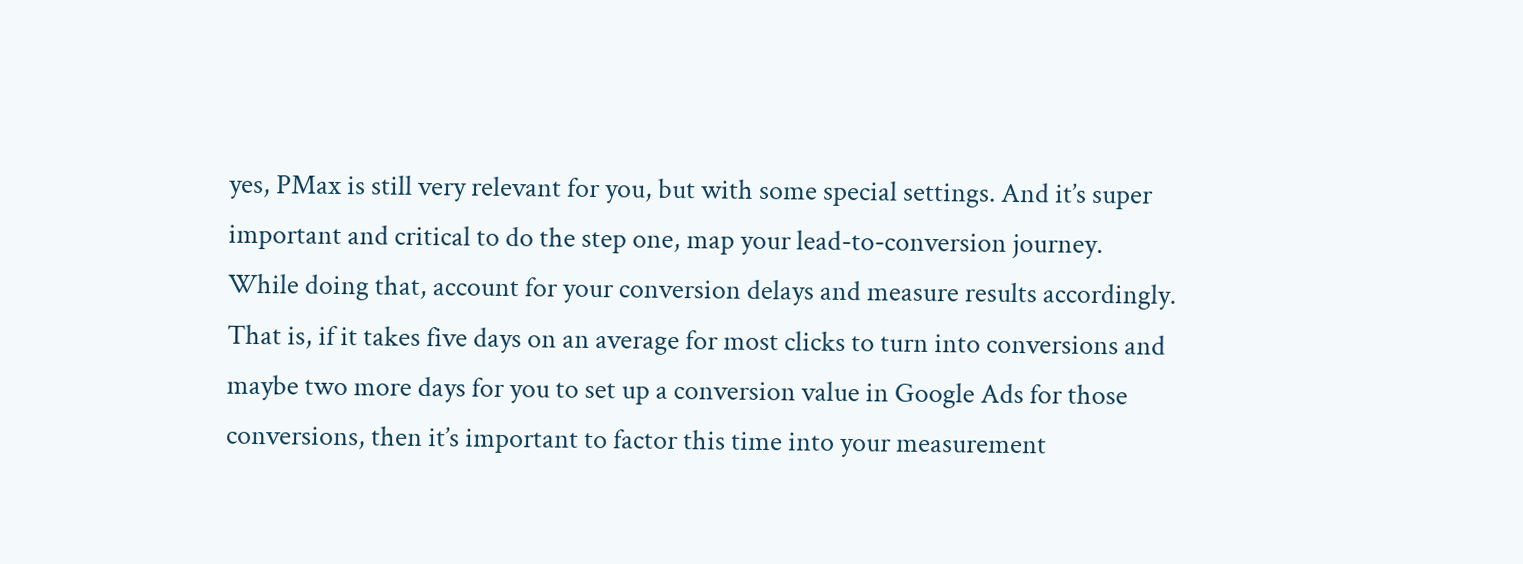yes, PMax is still very relevant for you, but with some special settings. And it’s super important and critical to do the step one, map your lead-to-conversion journey. While doing that, account for your conversion delays and measure results accordingly. That is, if it takes five days on an average for most clicks to turn into conversions and maybe two more days for you to set up a conversion value in Google Ads for those conversions, then it’s important to factor this time into your measurement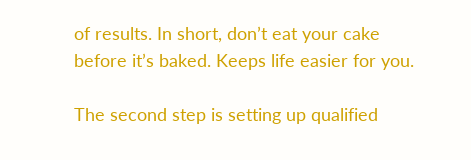of results. In short, don’t eat your cake before it’s baked. Keeps life easier for you.

The second step is setting up qualified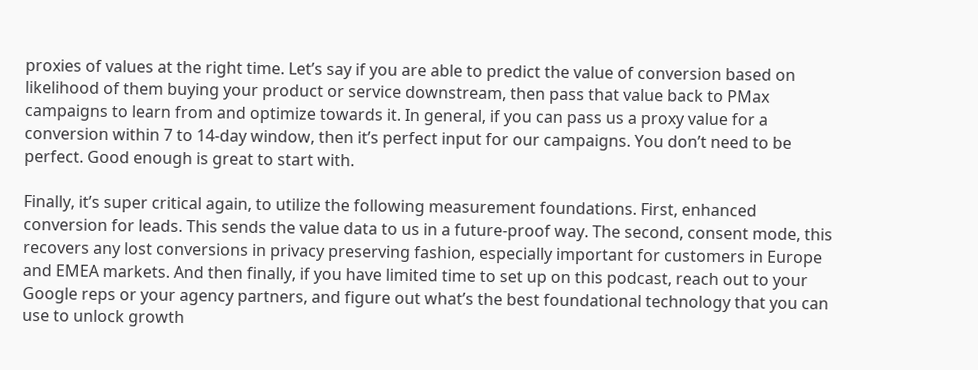proxies of values at the right time. Let’s say if you are able to predict the value of conversion based on likelihood of them buying your product or service downstream, then pass that value back to PMax campaigns to learn from and optimize towards it. In general, if you can pass us a proxy value for a conversion within 7 to 14-day window, then it’s perfect input for our campaigns. You don’t need to be perfect. Good enough is great to start with.

Finally, it’s super critical again, to utilize the following measurement foundations. First, enhanced conversion for leads. This sends the value data to us in a future-proof way. The second, consent mode, this recovers any lost conversions in privacy preserving fashion, especially important for customers in Europe and EMEA markets. And then finally, if you have limited time to set up on this podcast, reach out to your Google reps or your agency partners, and figure out what’s the best foundational technology that you can use to unlock growth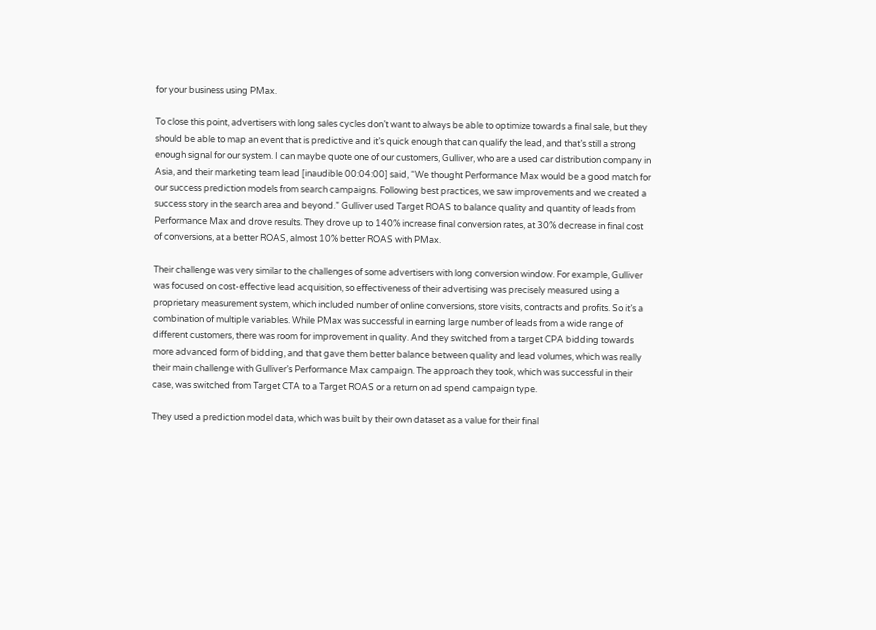for your business using PMax.

To close this point, advertisers with long sales cycles don’t want to always be able to optimize towards a final sale, but they should be able to map an event that is predictive and it’s quick enough that can qualify the lead, and that’s still a strong enough signal for our system. I can maybe quote one of our customers, Gulliver, who are a used car distribution company in Asia, and their marketing team lead [inaudible 00:04:00] said, “We thought Performance Max would be a good match for our success prediction models from search campaigns. Following best practices, we saw improvements and we created a success story in the search area and beyond.” Gulliver used Target ROAS to balance quality and quantity of leads from Performance Max and drove results. They drove up to 140% increase final conversion rates, at 30% decrease in final cost of conversions, at a better ROAS, almost 10% better ROAS with PMax.

Their challenge was very similar to the challenges of some advertisers with long conversion window. For example, Gulliver was focused on cost-effective lead acquisition, so effectiveness of their advertising was precisely measured using a proprietary measurement system, which included number of online conversions, store visits, contracts and profits. So it’s a combination of multiple variables. While PMax was successful in earning large number of leads from a wide range of different customers, there was room for improvement in quality. And they switched from a target CPA bidding towards more advanced form of bidding, and that gave them better balance between quality and lead volumes, which was really their main challenge with Gulliver’s Performance Max campaign. The approach they took, which was successful in their case, was switched from Target CTA to a Target ROAS or a return on ad spend campaign type.

They used a prediction model data, which was built by their own dataset as a value for their final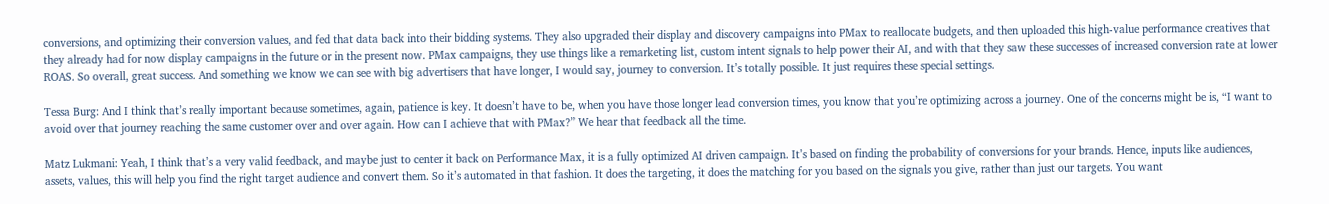conversions, and optimizing their conversion values, and fed that data back into their bidding systems. They also upgraded their display and discovery campaigns into PMax to reallocate budgets, and then uploaded this high-value performance creatives that they already had for now display campaigns in the future or in the present now. PMax campaigns, they use things like a remarketing list, custom intent signals to help power their AI, and with that they saw these successes of increased conversion rate at lower ROAS. So overall, great success. And something we know we can see with big advertisers that have longer, I would say, journey to conversion. It’s totally possible. It just requires these special settings.

Tessa Burg: And I think that’s really important because sometimes, again, patience is key. It doesn’t have to be, when you have those longer lead conversion times, you know that you’re optimizing across a journey. One of the concerns might be is, “I want to avoid over that journey reaching the same customer over and over again. How can I achieve that with PMax?” We hear that feedback all the time.

Matz Lukmani: Yeah, I think that’s a very valid feedback, and maybe just to center it back on Performance Max, it is a fully optimized AI driven campaign. It’s based on finding the probability of conversions for your brands. Hence, inputs like audiences, assets, values, this will help you find the right target audience and convert them. So it’s automated in that fashion. It does the targeting, it does the matching for you based on the signals you give, rather than just our targets. You want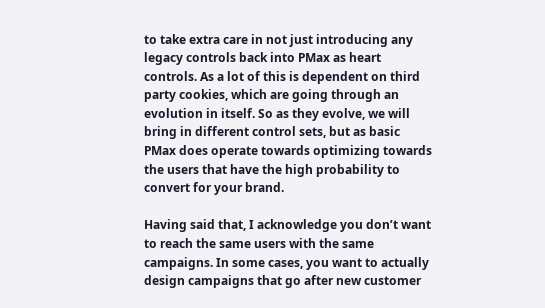to take extra care in not just introducing any legacy controls back into PMax as heart controls. As a lot of this is dependent on third party cookies, which are going through an evolution in itself. So as they evolve, we will bring in different control sets, but as basic PMax does operate towards optimizing towards the users that have the high probability to convert for your brand.

Having said that, I acknowledge you don’t want to reach the same users with the same campaigns. In some cases, you want to actually design campaigns that go after new customer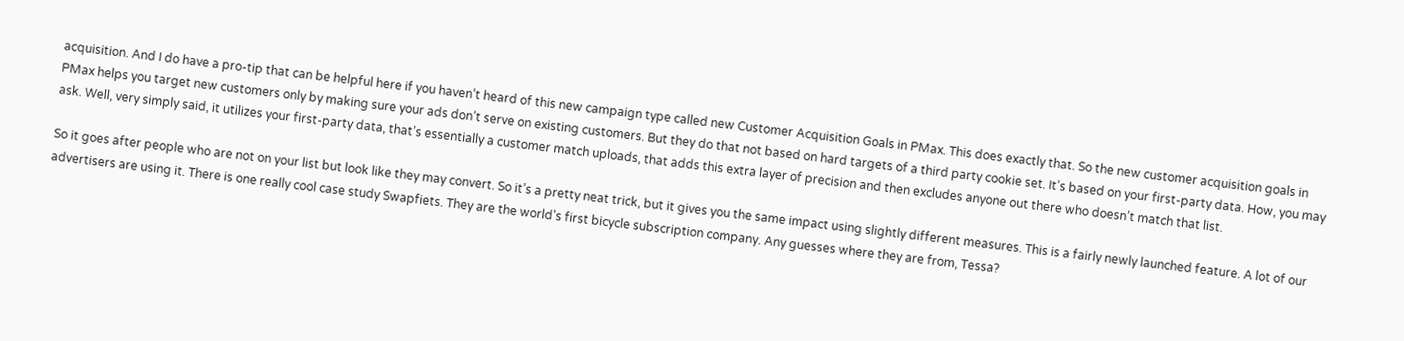acquisition. And I do have a pro-tip that can be helpful here if you haven’t heard of this new campaign type called new Customer Acquisition Goals in PMax. This does exactly that. So the new customer acquisition goals in PMax helps you target new customers only by making sure your ads don’t serve on existing customers. But they do that not based on hard targets of a third party cookie set. It’s based on your first-party data. How, you may ask. Well, very simply said, it utilizes your first-party data, that’s essentially a customer match uploads, that adds this extra layer of precision and then excludes anyone out there who doesn’t match that list.

So it goes after people who are not on your list but look like they may convert. So it’s a pretty neat trick, but it gives you the same impact using slightly different measures. This is a fairly newly launched feature. A lot of our advertisers are using it. There is one really cool case study Swapfiets. They are the world’s first bicycle subscription company. Any guesses where they are from, Tessa?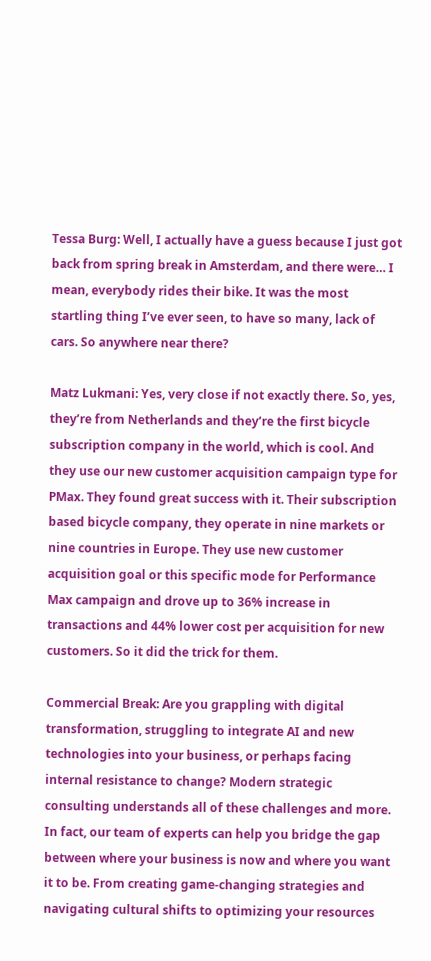Tessa Burg: Well, I actually have a guess because I just got back from spring break in Amsterdam, and there were… I mean, everybody rides their bike. It was the most startling thing I’ve ever seen, to have so many, lack of cars. So anywhere near there?

Matz Lukmani: Yes, very close if not exactly there. So, yes, they’re from Netherlands and they’re the first bicycle subscription company in the world, which is cool. And they use our new customer acquisition campaign type for PMax. They found great success with it. Their subscription based bicycle company, they operate in nine markets or nine countries in Europe. They use new customer acquisition goal or this specific mode for Performance Max campaign and drove up to 36% increase in transactions and 44% lower cost per acquisition for new customers. So it did the trick for them.

Commercial Break: Are you grappling with digital transformation, struggling to integrate AI and new technologies into your business, or perhaps facing internal resistance to change? Modern strategic consulting understands all of these challenges and more. In fact, our team of experts can help you bridge the gap between where your business is now and where you want it to be. From creating game-changing strategies and navigating cultural shifts to optimizing your resources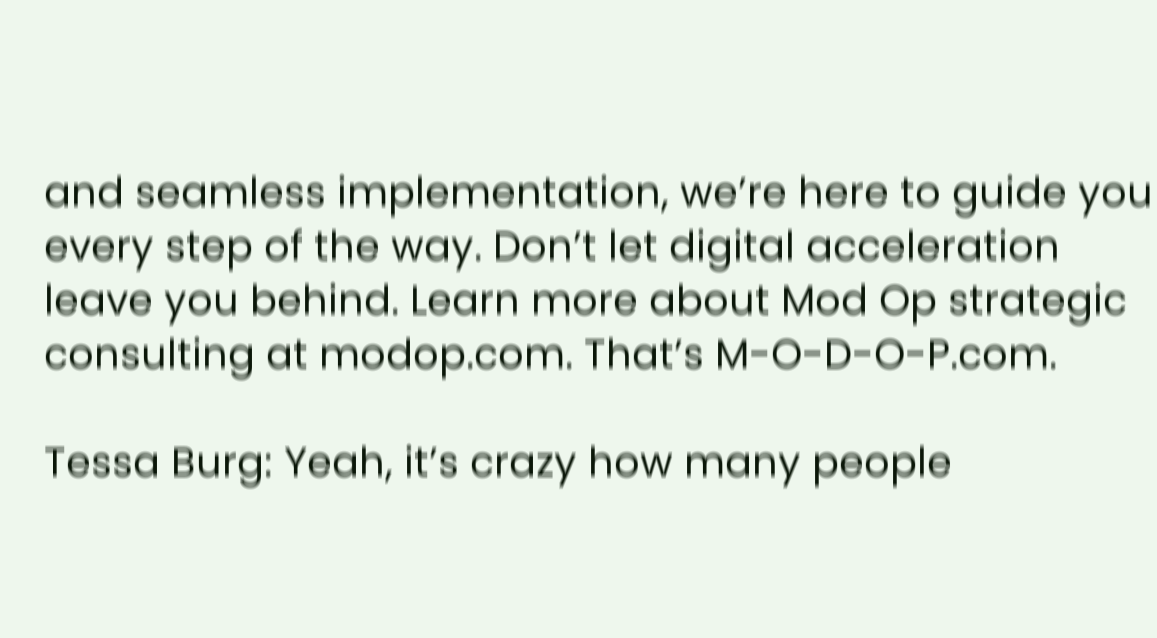and seamless implementation, we’re here to guide you every step of the way. Don’t let digital acceleration leave you behind. Learn more about Mod Op strategic consulting at modop.com. That’s M-O-D-O-P.com.

Tessa Burg: Yeah, it’s crazy how many people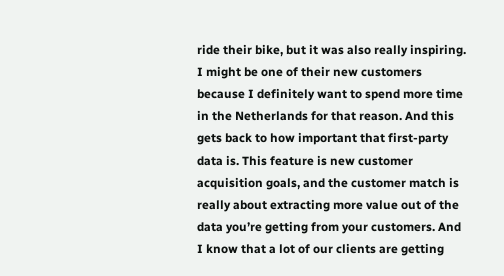ride their bike, but it was also really inspiring. I might be one of their new customers because I definitely want to spend more time in the Netherlands for that reason. And this gets back to how important that first-party data is. This feature is new customer acquisition goals, and the customer match is really about extracting more value out of the data you’re getting from your customers. And I know that a lot of our clients are getting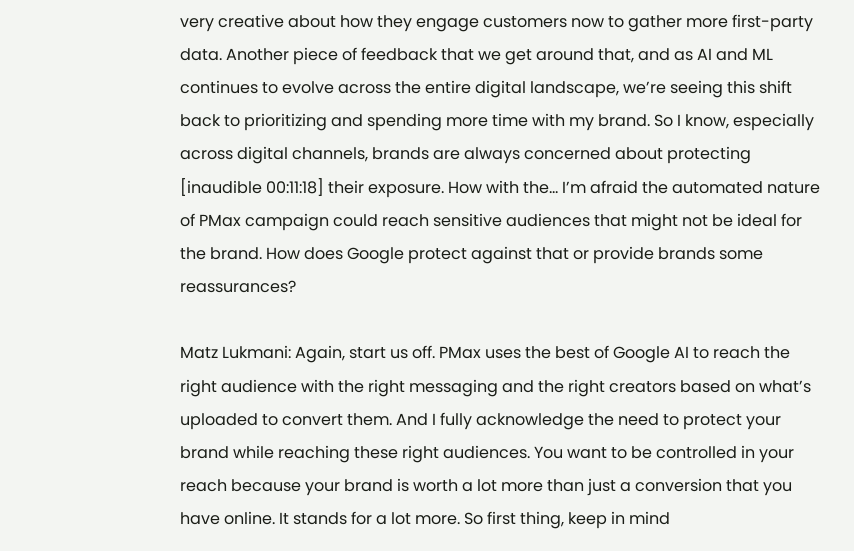very creative about how they engage customers now to gather more first-party data. Another piece of feedback that we get around that, and as AI and ML continues to evolve across the entire digital landscape, we’re seeing this shift back to prioritizing and spending more time with my brand. So I know, especially across digital channels, brands are always concerned about protecting [inaudible 00:11:18] their exposure. How with the… I’m afraid the automated nature of PMax campaign could reach sensitive audiences that might not be ideal for the brand. How does Google protect against that or provide brands some reassurances?

Matz Lukmani: Again, start us off. PMax uses the best of Google AI to reach the right audience with the right messaging and the right creators based on what’s uploaded to convert them. And I fully acknowledge the need to protect your brand while reaching these right audiences. You want to be controlled in your reach because your brand is worth a lot more than just a conversion that you have online. It stands for a lot more. So first thing, keep in mind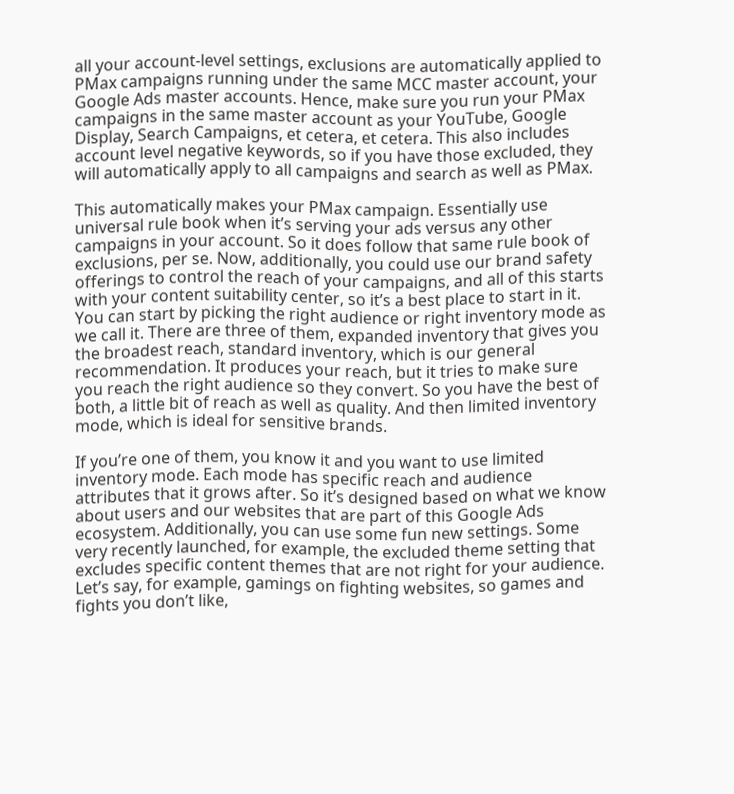all your account-level settings, exclusions are automatically applied to PMax campaigns running under the same MCC master account, your Google Ads master accounts. Hence, make sure you run your PMax campaigns in the same master account as your YouTube, Google Display, Search Campaigns, et cetera, et cetera. This also includes account level negative keywords, so if you have those excluded, they will automatically apply to all campaigns and search as well as PMax.

This automatically makes your PMax campaign. Essentially use universal rule book when it’s serving your ads versus any other campaigns in your account. So it does follow that same rule book of exclusions, per se. Now, additionally, you could use our brand safety offerings to control the reach of your campaigns, and all of this starts with your content suitability center, so it’s a best place to start in it. You can start by picking the right audience or right inventory mode as we call it. There are three of them, expanded inventory that gives you the broadest reach, standard inventory, which is our general recommendation. It produces your reach, but it tries to make sure you reach the right audience so they convert. So you have the best of both, a little bit of reach as well as quality. And then limited inventory mode, which is ideal for sensitive brands.

If you’re one of them, you know it and you want to use limited inventory mode. Each mode has specific reach and audience attributes that it grows after. So it’s designed based on what we know about users and our websites that are part of this Google Ads ecosystem. Additionally, you can use some fun new settings. Some very recently launched, for example, the excluded theme setting that excludes specific content themes that are not right for your audience. Let’s say, for example, gamings on fighting websites, so games and fights you don’t like,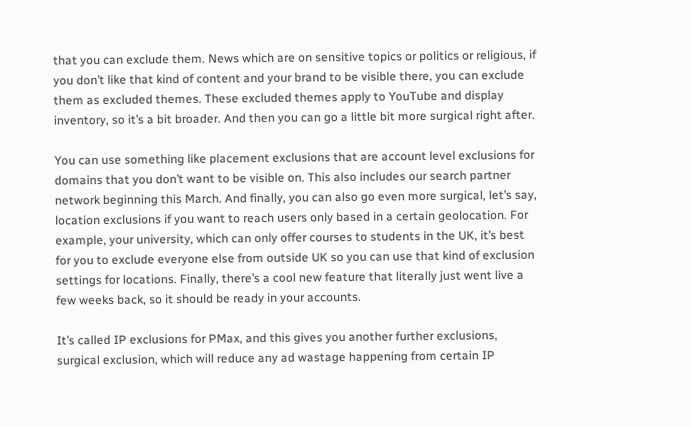that you can exclude them. News which are on sensitive topics or politics or religious, if you don’t like that kind of content and your brand to be visible there, you can exclude them as excluded themes. These excluded themes apply to YouTube and display inventory, so it’s a bit broader. And then you can go a little bit more surgical right after.

You can use something like placement exclusions that are account level exclusions for domains that you don’t want to be visible on. This also includes our search partner network beginning this March. And finally, you can also go even more surgical, let’s say, location exclusions if you want to reach users only based in a certain geolocation. For example, your university, which can only offer courses to students in the UK, it’s best for you to exclude everyone else from outside UK so you can use that kind of exclusion settings for locations. Finally, there’s a cool new feature that literally just went live a few weeks back, so it should be ready in your accounts.

It’s called IP exclusions for PMax, and this gives you another further exclusions, surgical exclusion, which will reduce any ad wastage happening from certain IP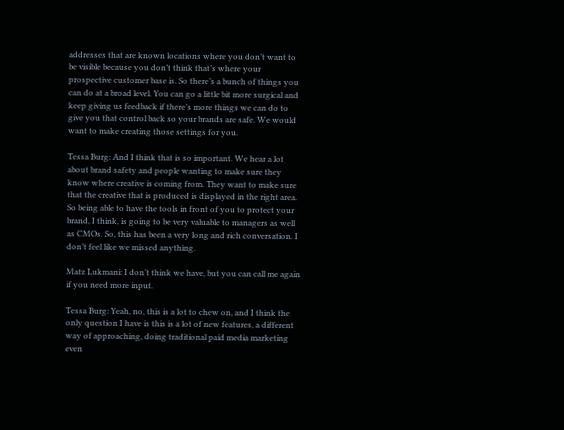addresses that are known locations where you don’t want to be visible because you don’t think that’s where your prospective customer base is. So there’s a bunch of things you can do at a broad level. You can go a little bit more surgical and keep giving us feedback if there’s more things we can do to give you that control back so your brands are safe. We would want to make creating those settings for you.

Tessa Burg: And I think that is so important. We hear a lot about brand safety and people wanting to make sure they know where creative is coming from. They want to make sure that the creative that is produced is displayed in the right area. So being able to have the tools in front of you to protect your brand, I think, is going to be very valuable to managers as well as CMOs. So, this has been a very long and rich conversation. I don’t feel like we missed anything.

Matz Lukmani: I don’t think we have, but you can call me again if you need more input.

Tessa Burg: Yeah, no, this is a lot to chew on, and I think the only question I have is this is a lot of new features, a different way of approaching, doing traditional paid media marketing even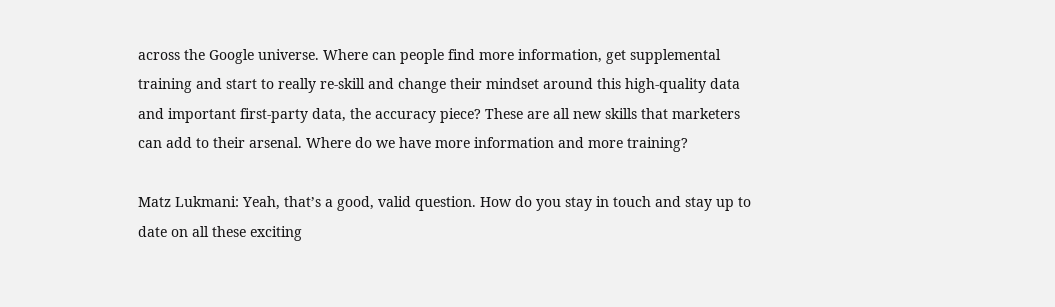across the Google universe. Where can people find more information, get supplemental training and start to really re-skill and change their mindset around this high-quality data and important first-party data, the accuracy piece? These are all new skills that marketers can add to their arsenal. Where do we have more information and more training?

Matz Lukmani: Yeah, that’s a good, valid question. How do you stay in touch and stay up to date on all these exciting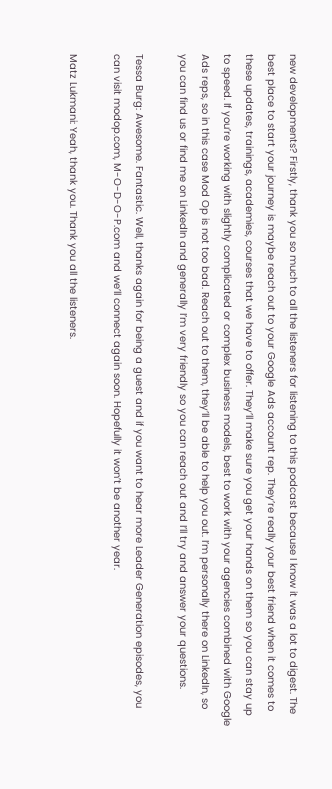new developments? Firstly, thank you so much to all the listeners for listening to this podcast because I know it was a lot to digest. The best place to start your journey is maybe reach out to your Google Ads account rep. They’re really your best friend when it comes to these updates, trainings, academies, courses that we have to offer. They’ll make sure you get your hands on them so you can stay up to speed. If you’re working with slightly complicated or complex business models, best to work with your agencies combined with Google Ads reps, so in this case Mod Op is not too bad. Reach out to them, they’ll be able to help you out. I’m personally there on LinkedIn, so you can find us or find me on LinkedIn and generally I’m very friendly so you can reach out and I’ll try and answer your questions.

Tessa Burg: Awesome. Fantastic. Well, thanks again for being a guest and if you want to hear more Leader Generation episodes, you can visit modop.com, M-O-D-O-P.com and we’ll connect again soon. Hopefully it won’t be another year.

Matz Lukmani: Yeah, thank you. Thank you all the listeners.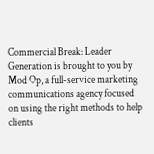Commercial Break: Leader Generation is brought to you by Mod Op, a full-service marketing communications agency focused on using the right methods to help clients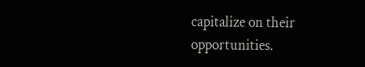capitalize on their opportunities.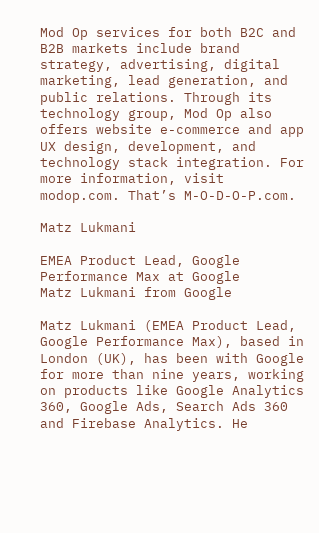Mod Op services for both B2C and B2B markets include brand strategy, advertising, digital marketing, lead generation, and public relations. Through its technology group, Mod Op also offers website e-commerce and app UX design, development, and technology stack integration. For more information, visit modop.com. That’s M-O-D-O-P.com.

Matz Lukmani

EMEA Product Lead, Google Performance Max at Google
Matz Lukmani from Google

Matz Lukmani (EMEA Product Lead, Google Performance Max), based in London (UK), has been with Google for more than nine years, working on products like Google Analytics 360, Google Ads, Search Ads 360 and Firebase Analytics. He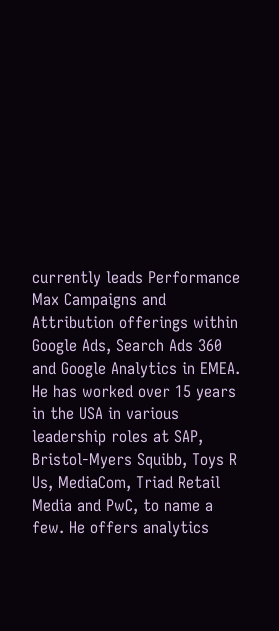currently leads Performance Max Campaigns and Attribution offerings within Google Ads, Search Ads 360 and Google Analytics in EMEA. He has worked over 15 years in the USA in various leadership roles at SAP, Bristol-Myers Squibb, Toys R Us, MediaCom, Triad Retail Media and PwC, to name a few. He offers analytics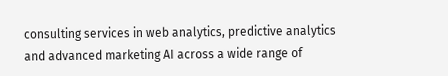consulting services in web analytics, predictive analytics and advanced marketing AI across a wide range of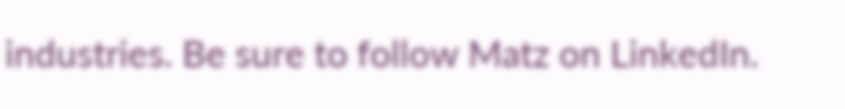industries. Be sure to follow Matz on LinkedIn.